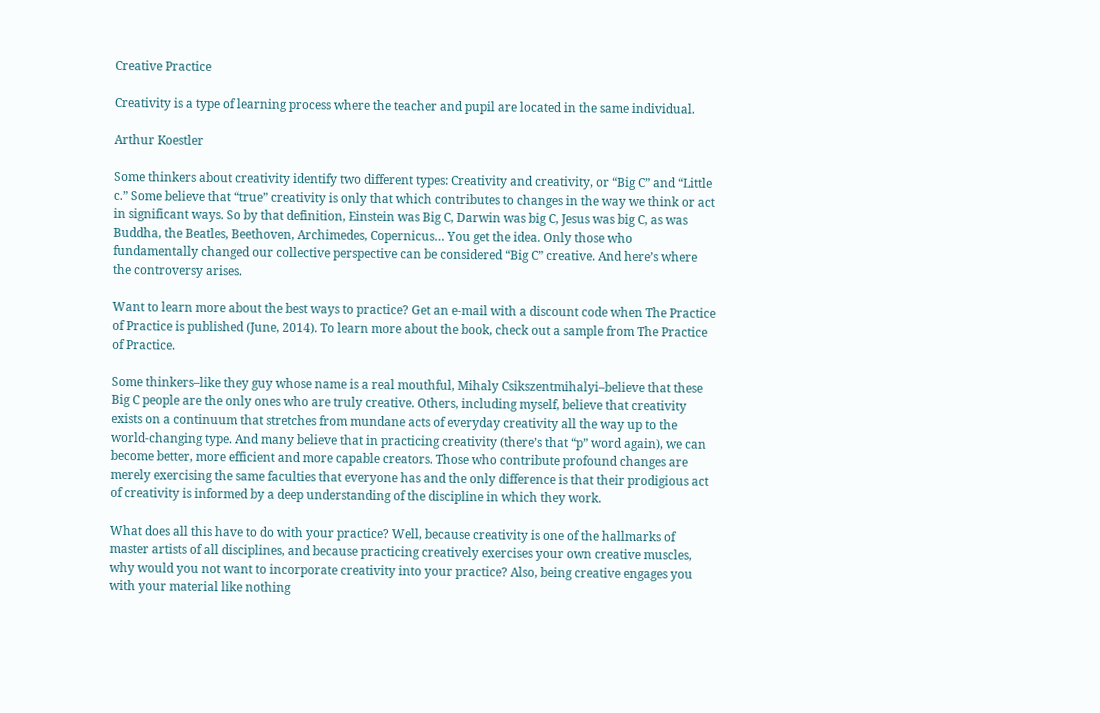Creative Practice

Creativity is a type of learning process where the teacher and pupil are located in the same individual.

Arthur Koestler

Some thinkers about creativity identify two different types: Creativity and creativity, or “Big C” and “Little c.” Some believe that “true” creativity is only that which contributes to changes in the way we think or act in significant ways. So by that definition, Einstein was Big C, Darwin was big C, Jesus was big C, as was Buddha, the Beatles, Beethoven, Archimedes, Copernicus… You get the idea. Only those who fundamentally changed our collective perspective can be considered “Big C” creative. And here’s where the controversy arises.

Want to learn more about the best ways to practice? Get an e-mail with a discount code when The Practice of Practice is published (June, 2014). To learn more about the book, check out a sample from The Practice of Practice.

Some thinkers–like they guy whose name is a real mouthful, Mihaly Csikszentmihalyi–believe that these Big C people are the only ones who are truly creative. Others, including myself, believe that creativity exists on a continuum that stretches from mundane acts of everyday creativity all the way up to the world-changing type. And many believe that in practicing creativity (there’s that “p” word again), we can become better, more efficient and more capable creators. Those who contribute profound changes are merely exercising the same faculties that everyone has and the only difference is that their prodigious act of creativity is informed by a deep understanding of the discipline in which they work.

What does all this have to do with your practice? Well, because creativity is one of the hallmarks of master artists of all disciplines, and because practicing creatively exercises your own creative muscles, why would you not want to incorporate creativity into your practice? Also, being creative engages you with your material like nothing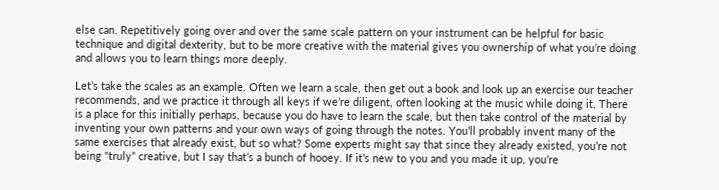else can. Repetitively going over and over the same scale pattern on your instrument can be helpful for basic technique and digital dexterity, but to be more creative with the material gives you ownership of what you’re doing and allows you to learn things more deeply.

Let’s take the scales as an example. Often we learn a scale, then get out a book and look up an exercise our teacher recommends, and we practice it through all keys if we’re diligent, often looking at the music while doing it. There is a place for this initially perhaps, because you do have to learn the scale, but then take control of the material by inventing your own patterns and your own ways of going through the notes. You’ll probably invent many of the same exercises that already exist, but so what? Some experts might say that since they already existed, you’re not being “truly” creative, but I say that’s a bunch of hooey. If it’s new to you and you made it up, you’re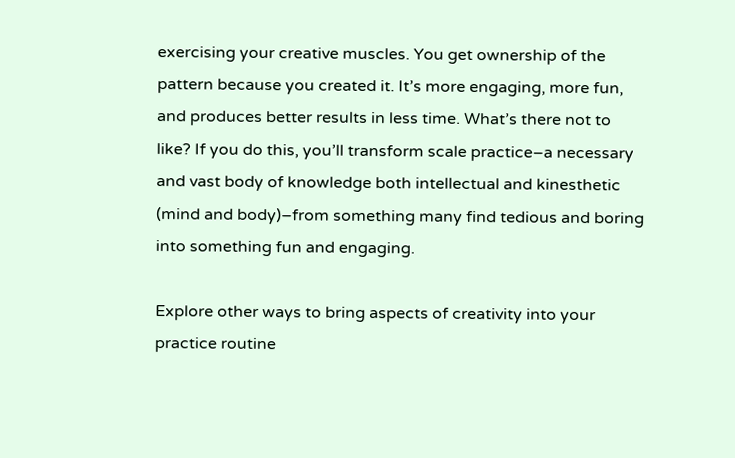exercising your creative muscles. You get ownership of the pattern because you created it. It’s more engaging, more fun, and produces better results in less time. What’s there not to like? If you do this, you’ll transform scale practice–a necessary and vast body of knowledge both intellectual and kinesthetic (mind and body)–from something many find tedious and boring into something fun and engaging.

Explore other ways to bring aspects of creativity into your practice routine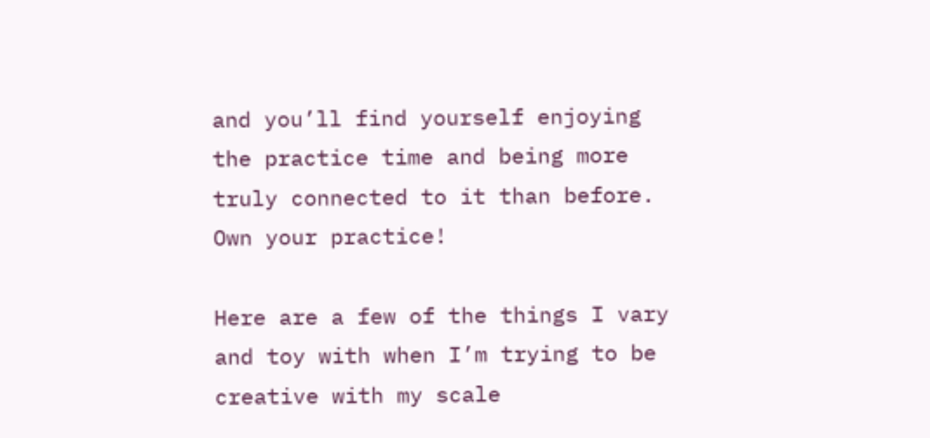and you’ll find yourself enjoying the practice time and being more truly connected to it than before. Own your practice!

Here are a few of the things I vary and toy with when I’m trying to be creative with my scale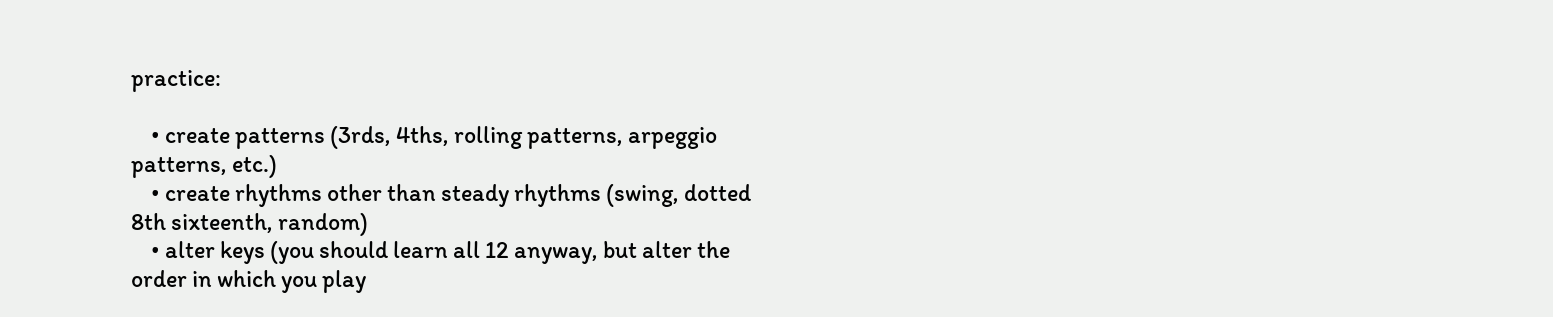practice:

    • create patterns (3rds, 4ths, rolling patterns, arpeggio patterns, etc.)
    • create rhythms other than steady rhythms (swing, dotted 8th sixteenth, random)
    • alter keys (you should learn all 12 anyway, but alter the order in which you play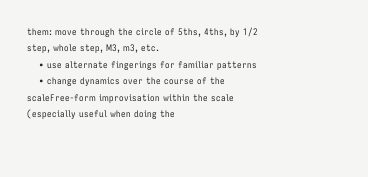them: move through the circle of 5ths, 4ths, by 1/2 step, whole step, M3, m3, etc.
    • use alternate fingerings for familiar patterns
    • change dynamics over the course of the scaleFree-form improvisation within the scale (especially useful when doing the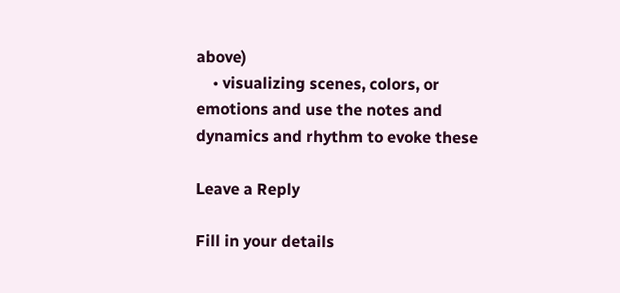above)
    • visualizing scenes, colors, or emotions and use the notes and dynamics and rhythm to evoke these

Leave a Reply

Fill in your details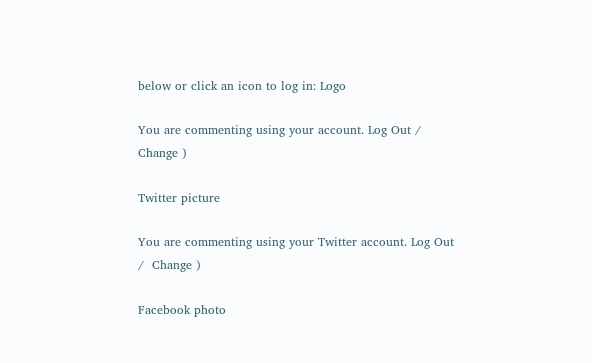below or click an icon to log in: Logo

You are commenting using your account. Log Out /  Change )

Twitter picture

You are commenting using your Twitter account. Log Out /  Change )

Facebook photo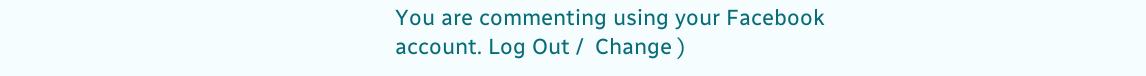You are commenting using your Facebook account. Log Out /  Change )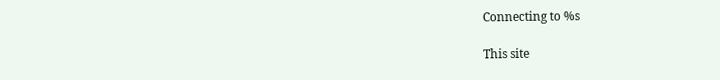Connecting to %s

This site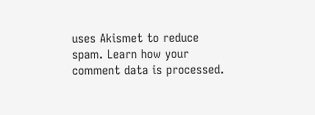uses Akismet to reduce spam. Learn how your comment data is processed.